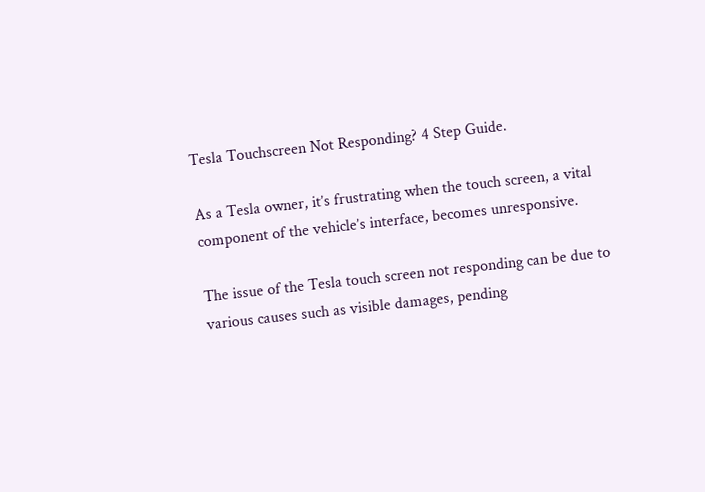Tesla Touchscreen Not Responding? 4 Step Guide.

As a Tesla owner, it’s frustrating when the touch screen, a vital component of the vehicle’s interface, becomes unresponsive.

The issue of the Tesla touch screen not responding can be due to various causes such as visible damages, pending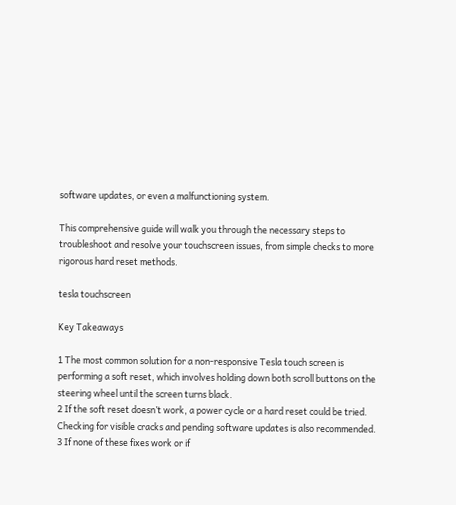software updates, or even a malfunctioning system.

This comprehensive guide will walk you through the necessary steps to troubleshoot and resolve your touchscreen issues, from simple checks to more rigorous hard reset methods.

tesla touchscreen

Key Takeaways

1 The most common solution for a non-responsive Tesla touch screen is performing a soft reset, which involves holding down both scroll buttons on the steering wheel until the screen turns black.
2 If the soft reset doesn’t work, a power cycle or a hard reset could be tried. Checking for visible cracks and pending software updates is also recommended.
3 If none of these fixes work or if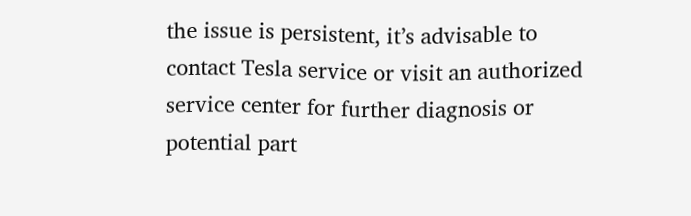the issue is persistent, it’s advisable to contact Tesla service or visit an authorized service center for further diagnosis or potential part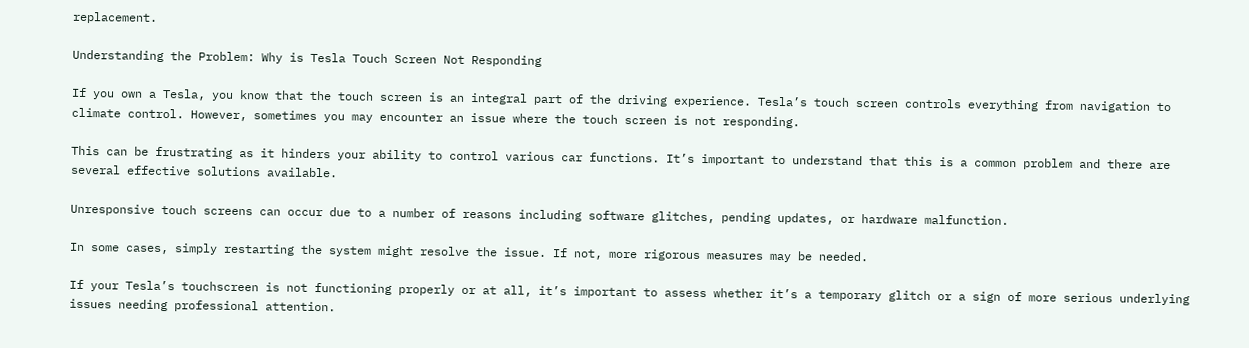replacement.

Understanding the Problem: Why is Tesla Touch Screen Not Responding

If you own a Tesla, you know that the touch screen is an integral part of the driving experience. Tesla’s touch screen controls everything from navigation to climate control. However, sometimes you may encounter an issue where the touch screen is not responding.

This can be frustrating as it hinders your ability to control various car functions. It’s important to understand that this is a common problem and there are several effective solutions available.

Unresponsive touch screens can occur due to a number of reasons including software glitches, pending updates, or hardware malfunction.

In some cases, simply restarting the system might resolve the issue. If not, more rigorous measures may be needed.

If your Tesla’s touchscreen is not functioning properly or at all, it’s important to assess whether it’s a temporary glitch or a sign of more serious underlying issues needing professional attention.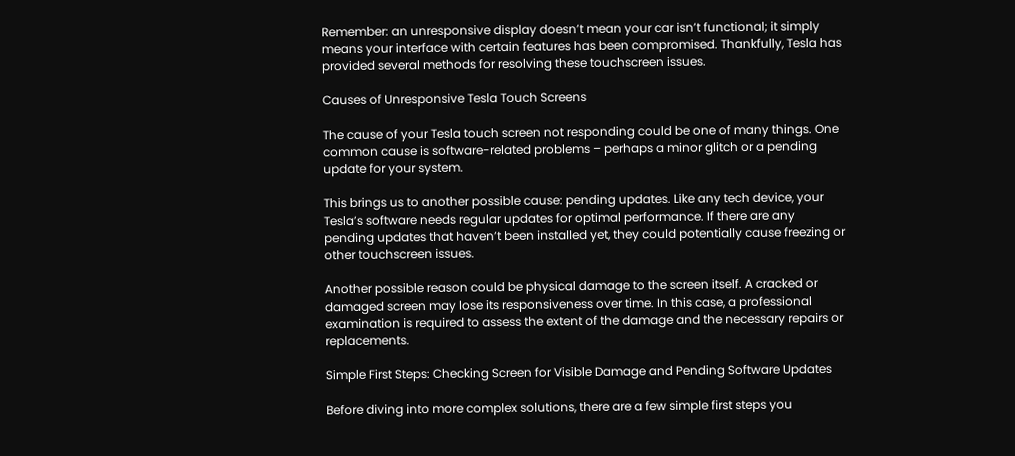Remember: an unresponsive display doesn’t mean your car isn’t functional; it simply means your interface with certain features has been compromised. Thankfully, Tesla has provided several methods for resolving these touchscreen issues.

Causes of Unresponsive Tesla Touch Screens

The cause of your Tesla touch screen not responding could be one of many things. One common cause is software-related problems – perhaps a minor glitch or a pending update for your system.

This brings us to another possible cause: pending updates. Like any tech device, your Tesla’s software needs regular updates for optimal performance. If there are any pending updates that haven’t been installed yet, they could potentially cause freezing or other touchscreen issues.

Another possible reason could be physical damage to the screen itself. A cracked or damaged screen may lose its responsiveness over time. In this case, a professional examination is required to assess the extent of the damage and the necessary repairs or replacements.

Simple First Steps: Checking Screen for Visible Damage and Pending Software Updates

Before diving into more complex solutions, there are a few simple first steps you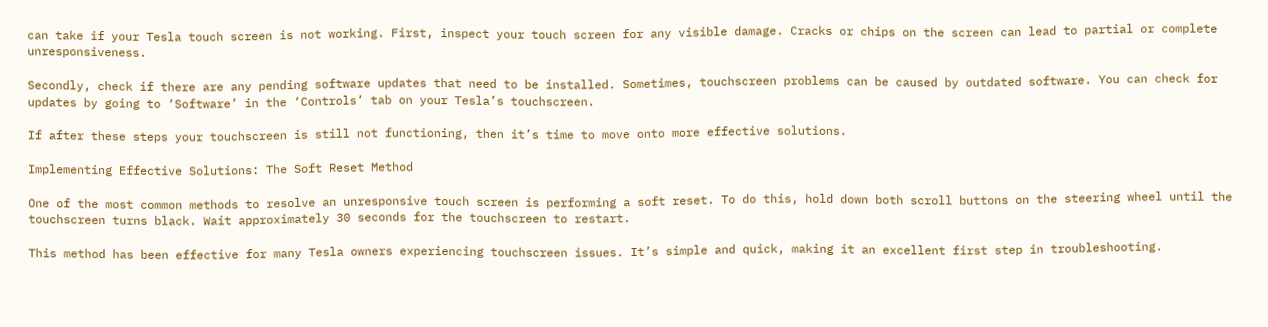can take if your Tesla touch screen is not working. First, inspect your touch screen for any visible damage. Cracks or chips on the screen can lead to partial or complete unresponsiveness.

Secondly, check if there are any pending software updates that need to be installed. Sometimes, touchscreen problems can be caused by outdated software. You can check for updates by going to ‘Software’ in the ‘Controls’ tab on your Tesla’s touchscreen.

If after these steps your touchscreen is still not functioning, then it’s time to move onto more effective solutions.

Implementing Effective Solutions: The Soft Reset Method

One of the most common methods to resolve an unresponsive touch screen is performing a soft reset. To do this, hold down both scroll buttons on the steering wheel until the touchscreen turns black. Wait approximately 30 seconds for the touchscreen to restart.

This method has been effective for many Tesla owners experiencing touchscreen issues. It’s simple and quick, making it an excellent first step in troubleshooting.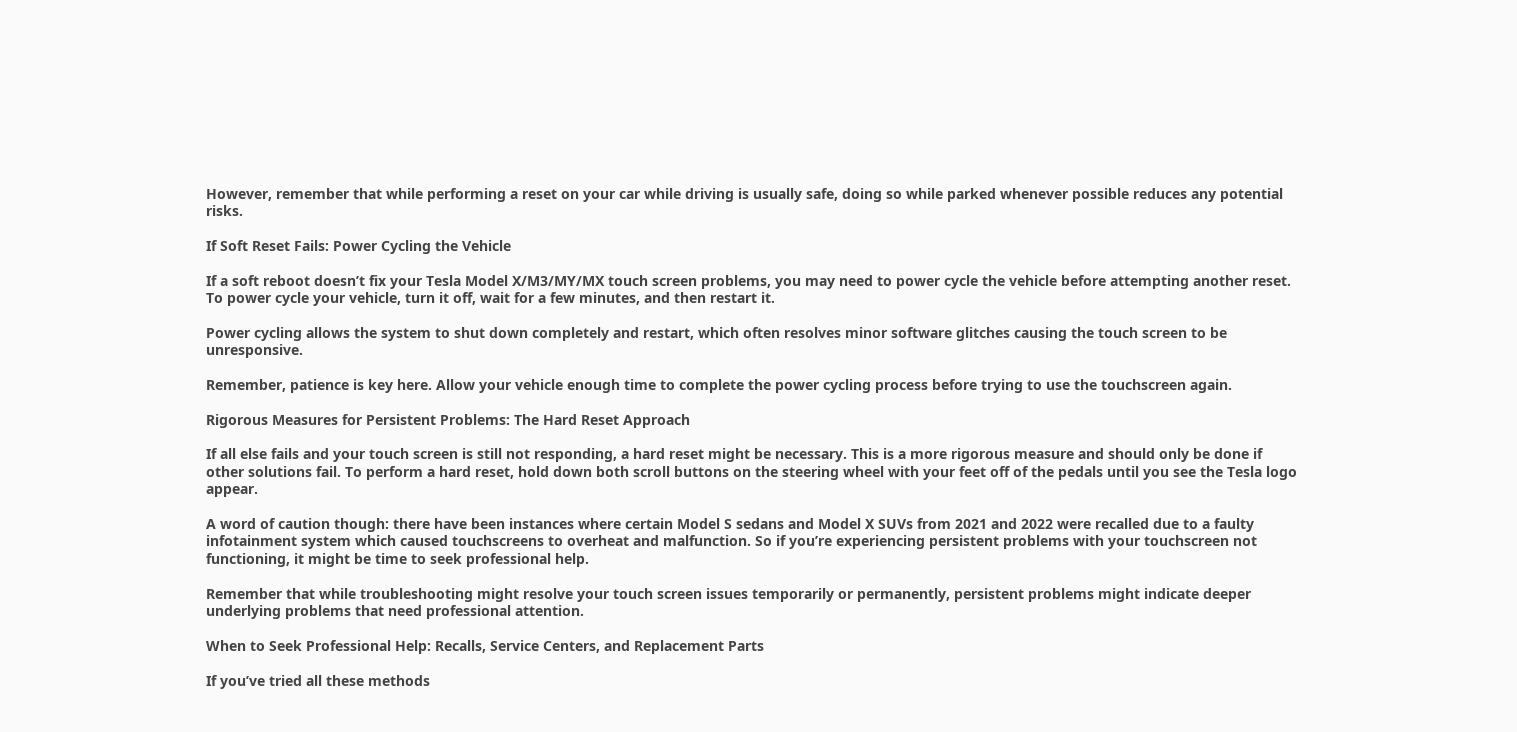However, remember that while performing a reset on your car while driving is usually safe, doing so while parked whenever possible reduces any potential risks.

If Soft Reset Fails: Power Cycling the Vehicle

If a soft reboot doesn’t fix your Tesla Model X/M3/MY/MX touch screen problems, you may need to power cycle the vehicle before attempting another reset. To power cycle your vehicle, turn it off, wait for a few minutes, and then restart it.

Power cycling allows the system to shut down completely and restart, which often resolves minor software glitches causing the touch screen to be unresponsive.

Remember, patience is key here. Allow your vehicle enough time to complete the power cycling process before trying to use the touchscreen again.

Rigorous Measures for Persistent Problems: The Hard Reset Approach

If all else fails and your touch screen is still not responding, a hard reset might be necessary. This is a more rigorous measure and should only be done if other solutions fail. To perform a hard reset, hold down both scroll buttons on the steering wheel with your feet off of the pedals until you see the Tesla logo appear.

A word of caution though: there have been instances where certain Model S sedans and Model X SUVs from 2021 and 2022 were recalled due to a faulty infotainment system which caused touchscreens to overheat and malfunction. So if you’re experiencing persistent problems with your touchscreen not functioning, it might be time to seek professional help.

Remember that while troubleshooting might resolve your touch screen issues temporarily or permanently, persistent problems might indicate deeper underlying problems that need professional attention.

When to Seek Professional Help: Recalls, Service Centers, and Replacement Parts

If you’ve tried all these methods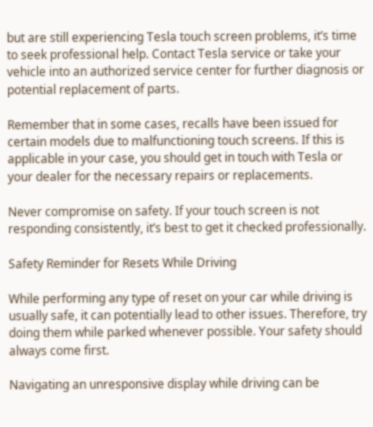but are still experiencing Tesla touch screen problems, it’s time to seek professional help. Contact Tesla service or take your vehicle into an authorized service center for further diagnosis or potential replacement of parts.

Remember that in some cases, recalls have been issued for certain models due to malfunctioning touch screens. If this is applicable in your case, you should get in touch with Tesla or your dealer for the necessary repairs or replacements.

Never compromise on safety. If your touch screen is not responding consistently, it’s best to get it checked professionally.

Safety Reminder for Resets While Driving

While performing any type of reset on your car while driving is usually safe, it can potentially lead to other issues. Therefore, try doing them while parked whenever possible. Your safety should always come first.

Navigating an unresponsive display while driving can be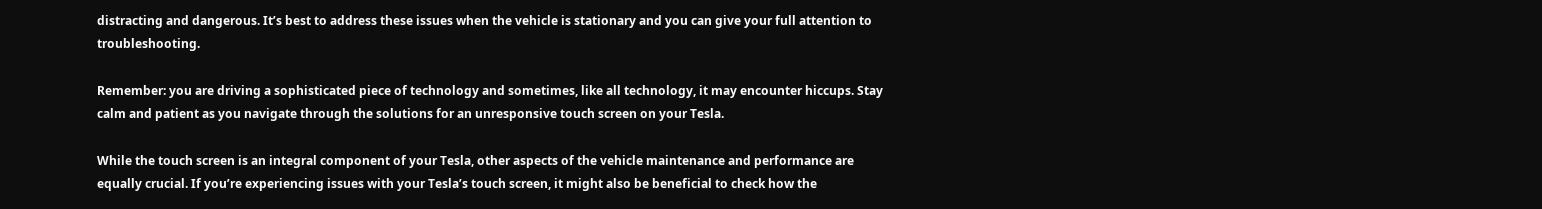distracting and dangerous. It’s best to address these issues when the vehicle is stationary and you can give your full attention to troubleshooting.

Remember: you are driving a sophisticated piece of technology and sometimes, like all technology, it may encounter hiccups. Stay calm and patient as you navigate through the solutions for an unresponsive touch screen on your Tesla.

While the touch screen is an integral component of your Tesla, other aspects of the vehicle maintenance and performance are equally crucial. If you’re experiencing issues with your Tesla’s touch screen, it might also be beneficial to check how the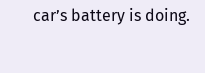car’s battery is doing.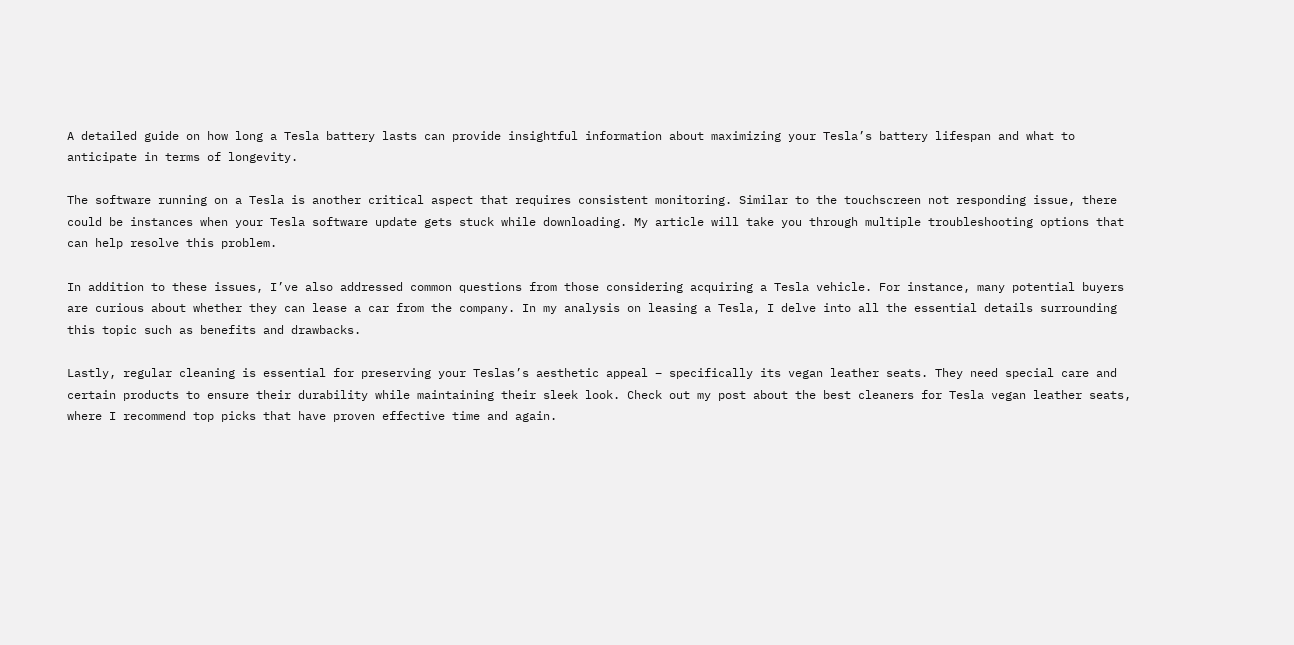A detailed guide on how long a Tesla battery lasts can provide insightful information about maximizing your Tesla’s battery lifespan and what to anticipate in terms of longevity.

The software running on a Tesla is another critical aspect that requires consistent monitoring. Similar to the touchscreen not responding issue, there could be instances when your Tesla software update gets stuck while downloading. My article will take you through multiple troubleshooting options that can help resolve this problem.

In addition to these issues, I’ve also addressed common questions from those considering acquiring a Tesla vehicle. For instance, many potential buyers are curious about whether they can lease a car from the company. In my analysis on leasing a Tesla, I delve into all the essential details surrounding this topic such as benefits and drawbacks.

Lastly, regular cleaning is essential for preserving your Teslas’s aesthetic appeal – specifically its vegan leather seats. They need special care and certain products to ensure their durability while maintaining their sleek look. Check out my post about the best cleaners for Tesla vegan leather seats, where I recommend top picks that have proven effective time and again.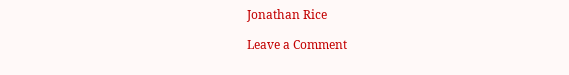Jonathan Rice

Leave a Comment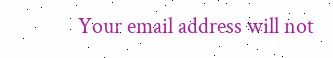Your email address will not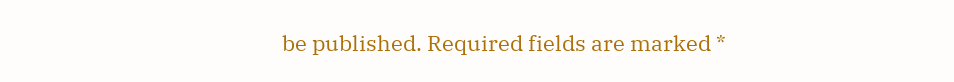be published. Required fields are marked *